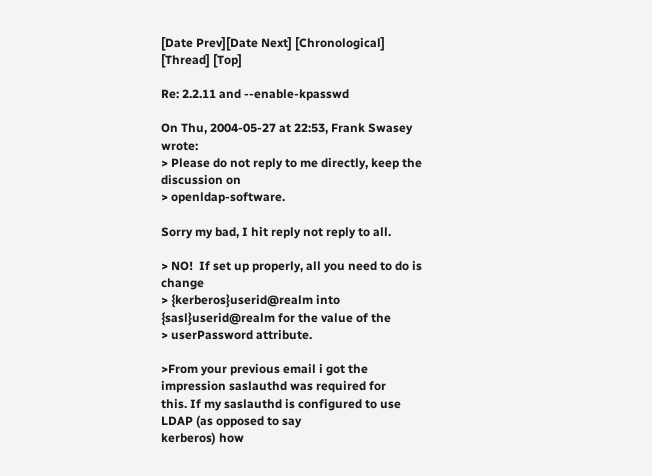[Date Prev][Date Next] [Chronological] [Thread] [Top]

Re: 2.2.11 and --enable-kpasswd

On Thu, 2004-05-27 at 22:53, Frank Swasey wrote:
> Please do not reply to me directly, keep the discussion on
> openldap-software.

Sorry my bad, I hit reply not reply to all.

> NO!  If set up properly, all you need to do is change
> {kerberos}userid@realm into {sasl}userid@realm for the value of the
> userPassword attribute.

>From your previous email i got the impression saslauthd was required for
this. If my saslauthd is configured to use LDAP (as opposed to say
kerberos) how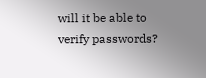will it be able to verify passwords?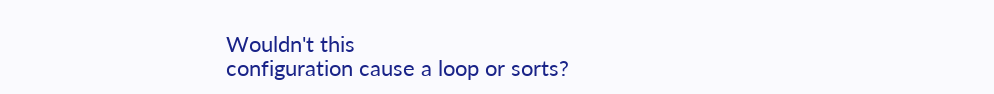Wouldn't this
configuration cause a loop or sorts?